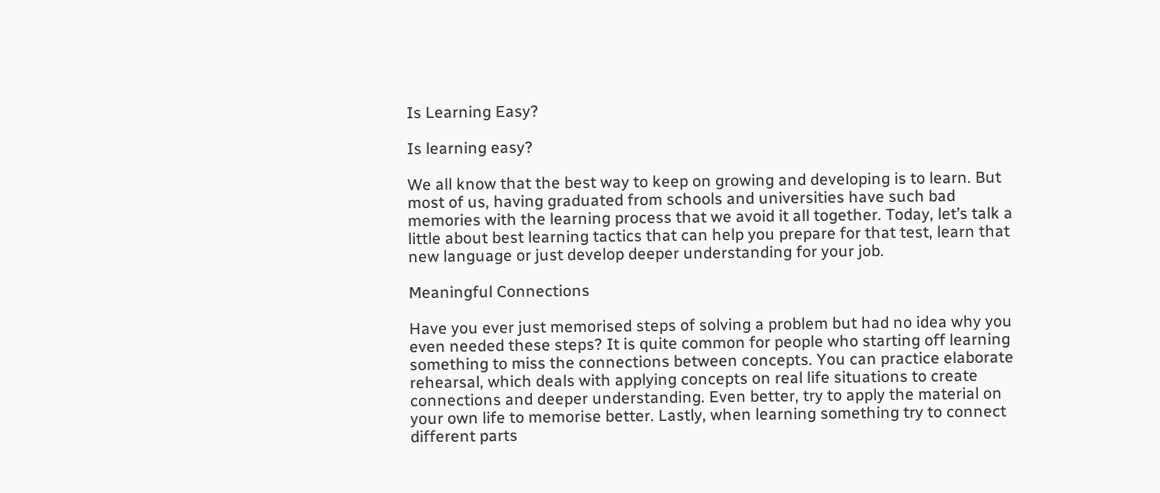Is Learning Easy?

Is learning easy?

We all know that the best way to keep on growing and developing is to learn. But most of us, having graduated from schools and universities have such bad memories with the learning process that we avoid it all together. Today, let’s talk a little about best learning tactics that can help you prepare for that test, learn that new language or just develop deeper understanding for your job.

Meaningful Connections

Have you ever just memorised steps of solving a problem but had no idea why you even needed these steps? It is quite common for people who starting off learning something to miss the connections between concepts. You can practice elaborate rehearsal, which deals with applying concepts on real life situations to create connections and deeper understanding. Even better, try to apply the material on your own life to memorise better. Lastly, when learning something try to connect different parts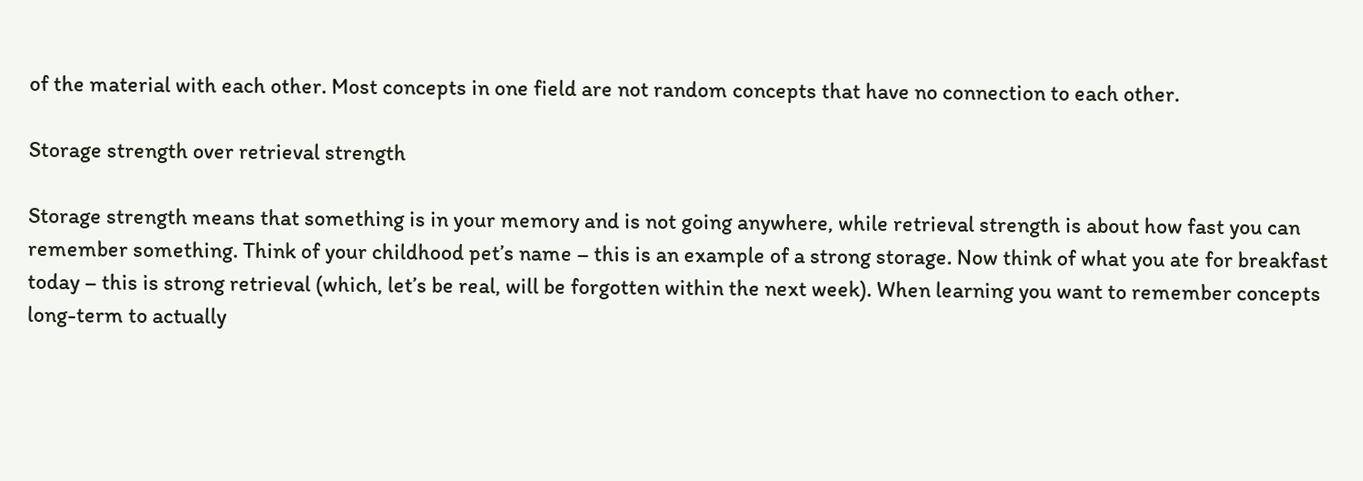of the material with each other. Most concepts in one field are not random concepts that have no connection to each other.

Storage strength over retrieval strength

Storage strength means that something is in your memory and is not going anywhere, while retrieval strength is about how fast you can remember something. Think of your childhood pet’s name – this is an example of a strong storage. Now think of what you ate for breakfast today – this is strong retrieval (which, let’s be real, will be forgotten within the next week). When learning you want to remember concepts long-term to actually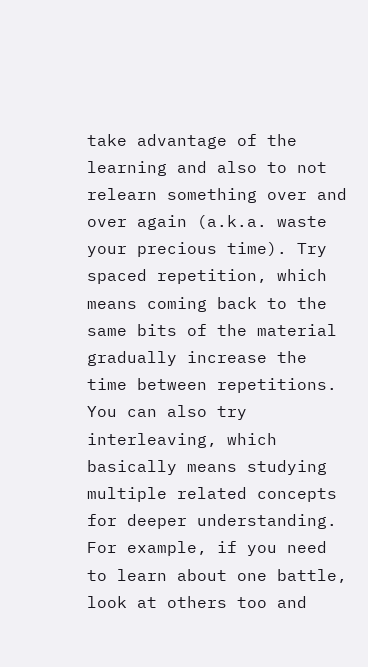take advantage of the learning and also to not relearn something over and over again (a.k.a. waste your precious time). Try spaced repetition, which means coming back to the same bits of the material gradually increase the time between repetitions. You can also try interleaving, which basically means studying multiple related concepts for deeper understanding. For example, if you need to learn about one battle, look at others too and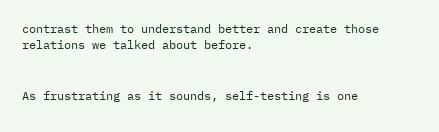contrast them to understand better and create those relations we talked about before.


As frustrating as it sounds, self-testing is one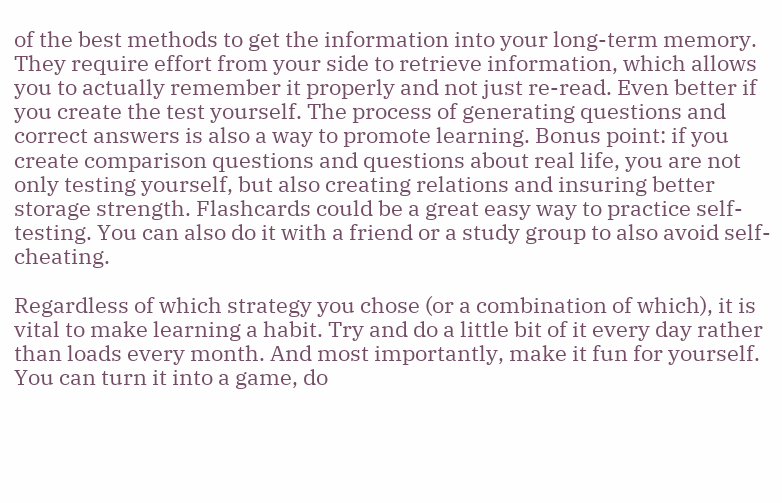of the best methods to get the information into your long-term memory. They require effort from your side to retrieve information, which allows you to actually remember it properly and not just re-read. Even better if you create the test yourself. The process of generating questions and correct answers is also a way to promote learning. Bonus point: if you create comparison questions and questions about real life, you are not only testing yourself, but also creating relations and insuring better storage strength. Flashcards could be a great easy way to practice self-testing. You can also do it with a friend or a study group to also avoid self-cheating.

Regardless of which strategy you chose (or a combination of which), it is vital to make learning a habit. Try and do a little bit of it every day rather than loads every month. And most importantly, make it fun for yourself. You can turn it into a game, do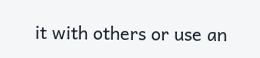it with others or use an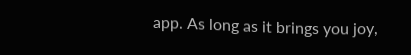app. As long as it brings you joy,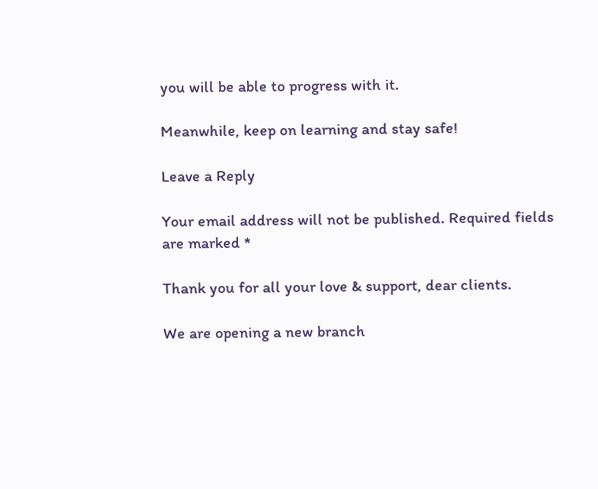you will be able to progress with it.

Meanwhile, keep on learning and stay safe!

Leave a Reply

Your email address will not be published. Required fields are marked *

Thank you for all your love & support, dear clients.

We are opening a new branch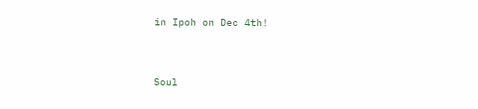in Ipoh on Dec 4th!


Soul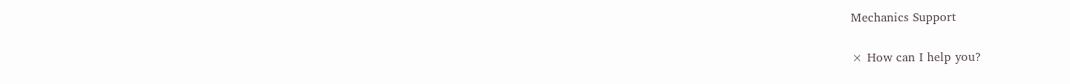Mechanics Support

× How can I help you?